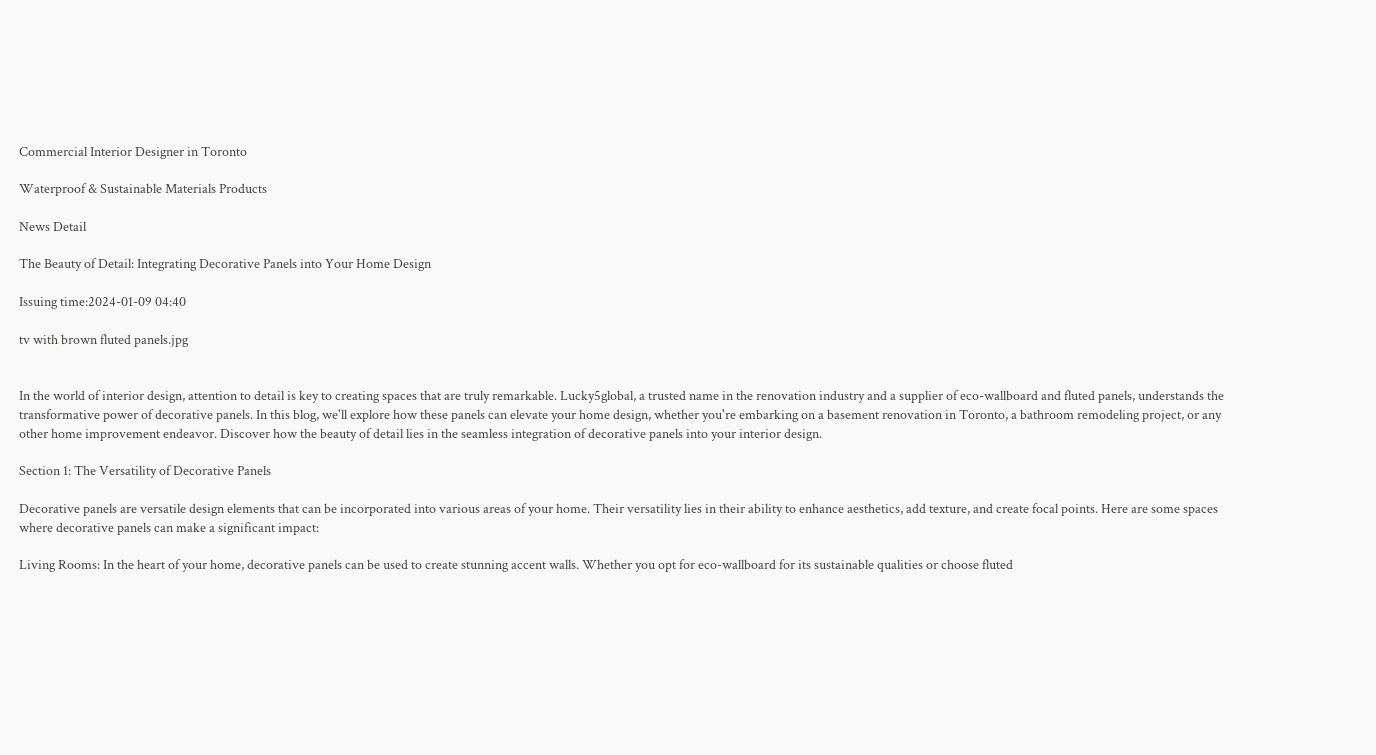Commercial Interior Designer in Toronto

Waterproof & Sustainable Materials Products

News Detail

The Beauty of Detail: Integrating Decorative Panels into Your Home Design

Issuing time:2024-01-09 04:40

tv with brown fluted panels.jpg


In the world of interior design, attention to detail is key to creating spaces that are truly remarkable. Lucky5global, a trusted name in the renovation industry and a supplier of eco-wallboard and fluted panels, understands the transformative power of decorative panels. In this blog, we'll explore how these panels can elevate your home design, whether you're embarking on a basement renovation in Toronto, a bathroom remodeling project, or any other home improvement endeavor. Discover how the beauty of detail lies in the seamless integration of decorative panels into your interior design.

Section 1: The Versatility of Decorative Panels

Decorative panels are versatile design elements that can be incorporated into various areas of your home. Their versatility lies in their ability to enhance aesthetics, add texture, and create focal points. Here are some spaces where decorative panels can make a significant impact:

Living Rooms: In the heart of your home, decorative panels can be used to create stunning accent walls. Whether you opt for eco-wallboard for its sustainable qualities or choose fluted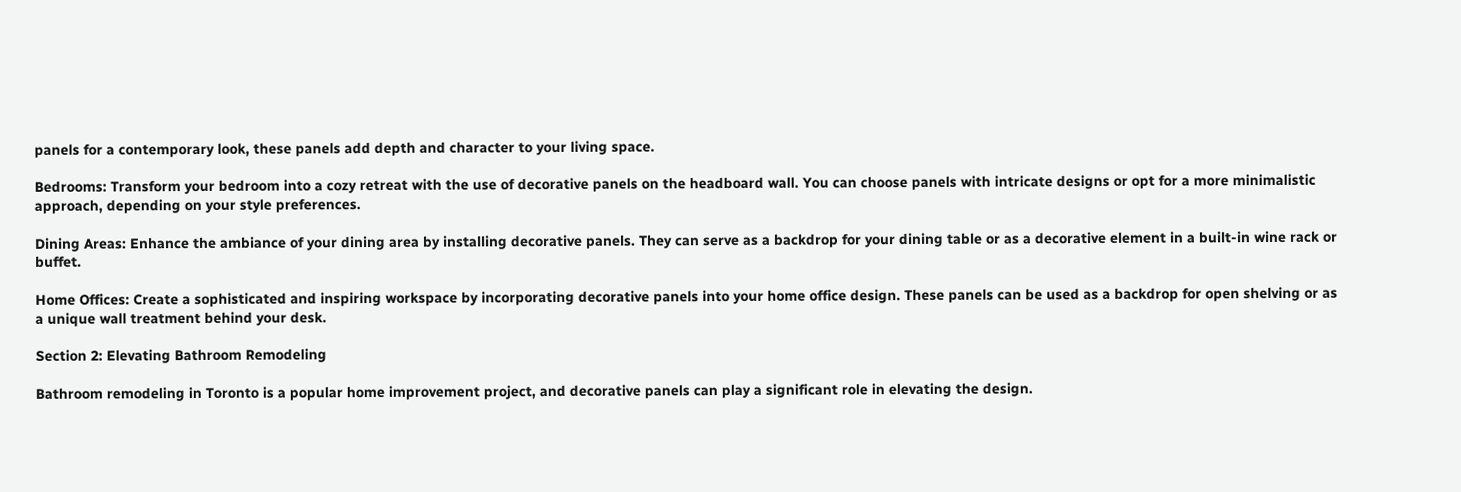panels for a contemporary look, these panels add depth and character to your living space.

Bedrooms: Transform your bedroom into a cozy retreat with the use of decorative panels on the headboard wall. You can choose panels with intricate designs or opt for a more minimalistic approach, depending on your style preferences.

Dining Areas: Enhance the ambiance of your dining area by installing decorative panels. They can serve as a backdrop for your dining table or as a decorative element in a built-in wine rack or buffet.

Home Offices: Create a sophisticated and inspiring workspace by incorporating decorative panels into your home office design. These panels can be used as a backdrop for open shelving or as a unique wall treatment behind your desk.

Section 2: Elevating Bathroom Remodeling

Bathroom remodeling in Toronto is a popular home improvement project, and decorative panels can play a significant role in elevating the design.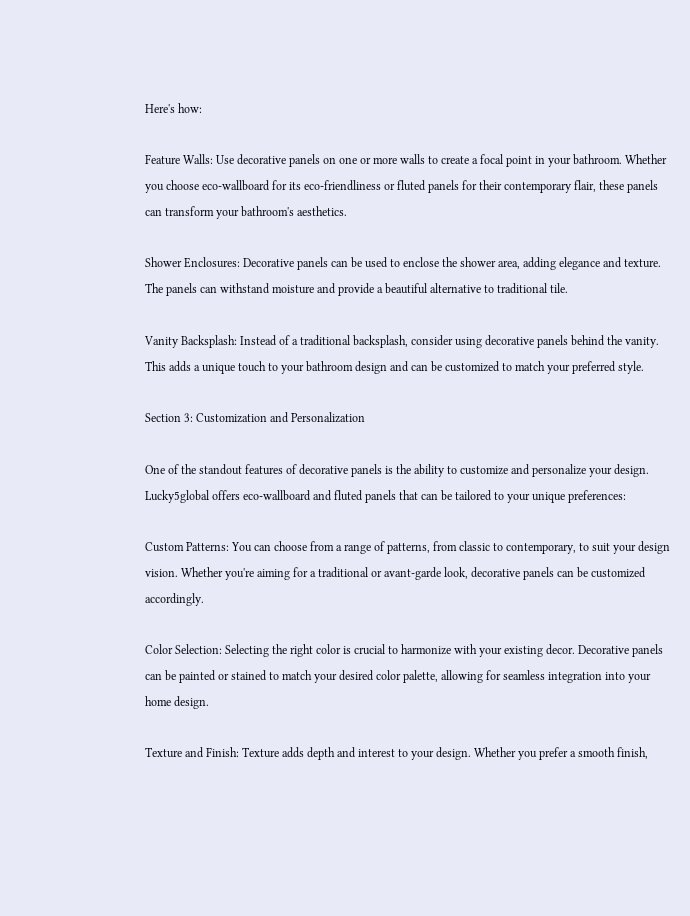Here's how:

Feature Walls: Use decorative panels on one or more walls to create a focal point in your bathroom. Whether you choose eco-wallboard for its eco-friendliness or fluted panels for their contemporary flair, these panels can transform your bathroom's aesthetics.

Shower Enclosures: Decorative panels can be used to enclose the shower area, adding elegance and texture. The panels can withstand moisture and provide a beautiful alternative to traditional tile.

Vanity Backsplash: Instead of a traditional backsplash, consider using decorative panels behind the vanity. This adds a unique touch to your bathroom design and can be customized to match your preferred style.

Section 3: Customization and Personalization

One of the standout features of decorative panels is the ability to customize and personalize your design. Lucky5global offers eco-wallboard and fluted panels that can be tailored to your unique preferences:

Custom Patterns: You can choose from a range of patterns, from classic to contemporary, to suit your design vision. Whether you're aiming for a traditional or avant-garde look, decorative panels can be customized accordingly.

Color Selection: Selecting the right color is crucial to harmonize with your existing decor. Decorative panels can be painted or stained to match your desired color palette, allowing for seamless integration into your home design.

Texture and Finish: Texture adds depth and interest to your design. Whether you prefer a smooth finish,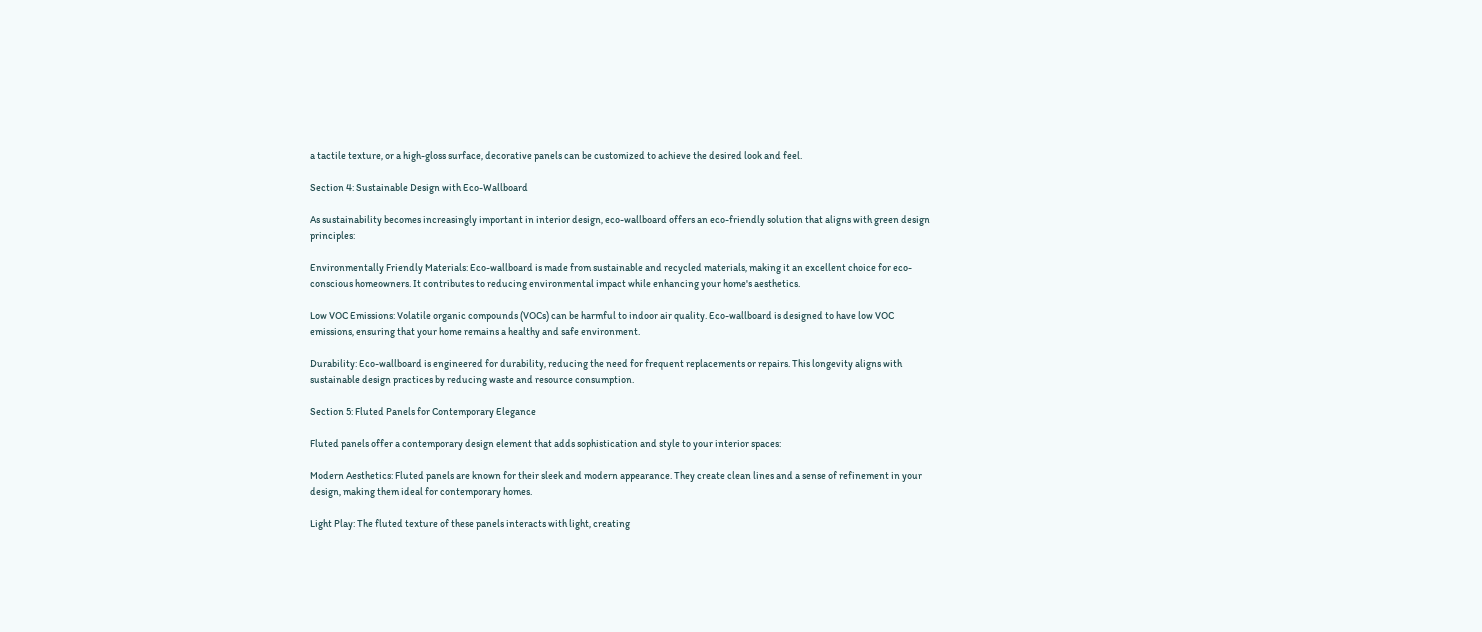a tactile texture, or a high-gloss surface, decorative panels can be customized to achieve the desired look and feel.

Section 4: Sustainable Design with Eco-Wallboard

As sustainability becomes increasingly important in interior design, eco-wallboard offers an eco-friendly solution that aligns with green design principles:

Environmentally Friendly Materials: Eco-wallboard is made from sustainable and recycled materials, making it an excellent choice for eco-conscious homeowners. It contributes to reducing environmental impact while enhancing your home's aesthetics.

Low VOC Emissions: Volatile organic compounds (VOCs) can be harmful to indoor air quality. Eco-wallboard is designed to have low VOC emissions, ensuring that your home remains a healthy and safe environment.

Durability: Eco-wallboard is engineered for durability, reducing the need for frequent replacements or repairs. This longevity aligns with sustainable design practices by reducing waste and resource consumption.

Section 5: Fluted Panels for Contemporary Elegance

Fluted panels offer a contemporary design element that adds sophistication and style to your interior spaces:

Modern Aesthetics: Fluted panels are known for their sleek and modern appearance. They create clean lines and a sense of refinement in your design, making them ideal for contemporary homes.

Light Play: The fluted texture of these panels interacts with light, creating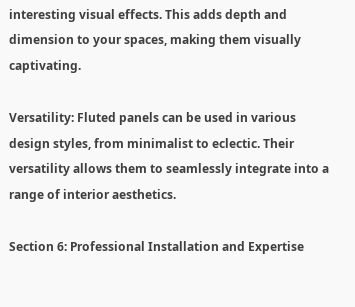interesting visual effects. This adds depth and dimension to your spaces, making them visually captivating.

Versatility: Fluted panels can be used in various design styles, from minimalist to eclectic. Their versatility allows them to seamlessly integrate into a range of interior aesthetics.

Section 6: Professional Installation and Expertise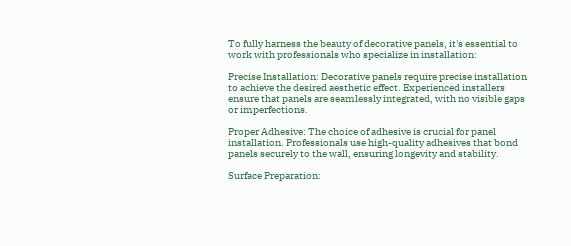To fully harness the beauty of decorative panels, it's essential to work with professionals who specialize in installation:

Precise Installation: Decorative panels require precise installation to achieve the desired aesthetic effect. Experienced installers ensure that panels are seamlessly integrated, with no visible gaps or imperfections.

Proper Adhesive: The choice of adhesive is crucial for panel installation. Professionals use high-quality adhesives that bond panels securely to the wall, ensuring longevity and stability.

Surface Preparation: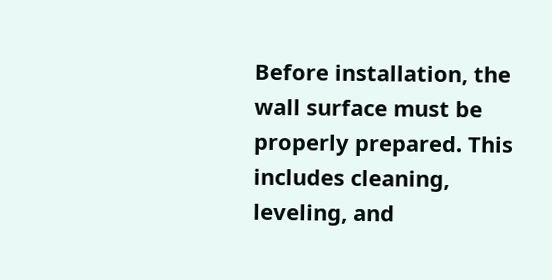Before installation, the wall surface must be properly prepared. This includes cleaning, leveling, and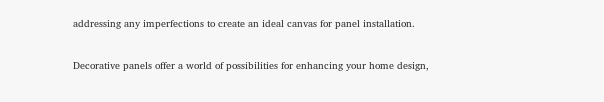addressing any imperfections to create an ideal canvas for panel installation.


Decorative panels offer a world of possibilities for enhancing your home design,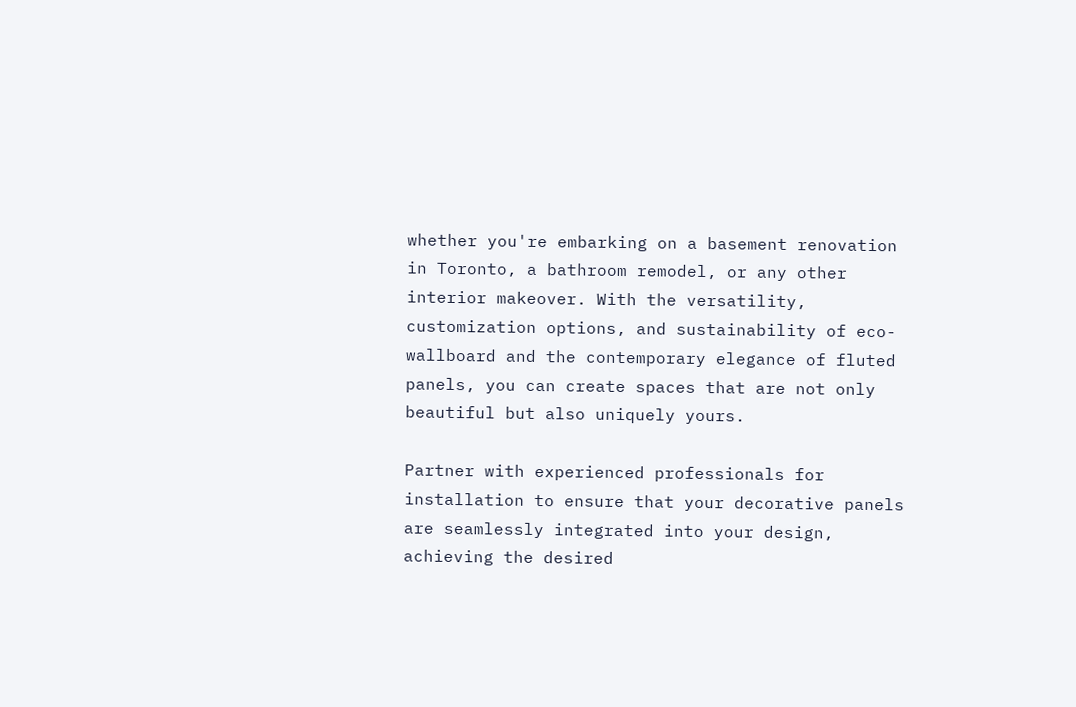whether you're embarking on a basement renovation in Toronto, a bathroom remodel, or any other interior makeover. With the versatility, customization options, and sustainability of eco-wallboard and the contemporary elegance of fluted panels, you can create spaces that are not only beautiful but also uniquely yours.

Partner with experienced professionals for installation to ensure that your decorative panels are seamlessly integrated into your design, achieving the desired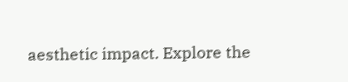aesthetic impact. Explore the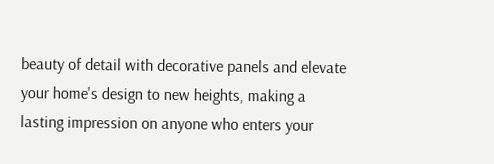beauty of detail with decorative panels and elevate your home's design to new heights, making a lasting impression on anyone who enters your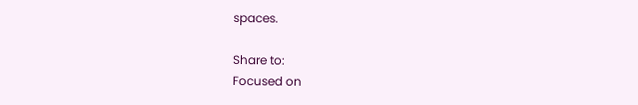spaces.

Share to:
Focused on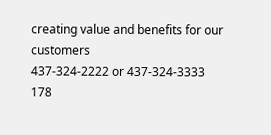creating value and benefits for our customers
437-324-2222 or 437-324-3333
178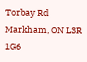Torbay Rd Markham, ON L3R 1G6